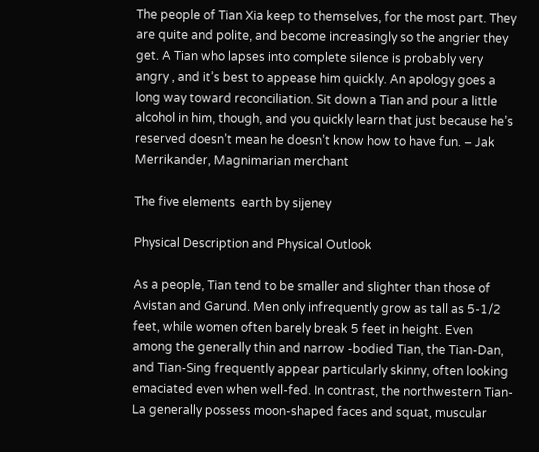The people of Tian Xia keep to themselves, for the most part. They are quite and polite, and become increasingly so the angrier they get. A Tian who lapses into complete silence is probably very angry , and it’s best to appease him quickly. An apology goes a long way toward reconciliation. Sit down a Tian and pour a little alcohol in him, though, and you quickly learn that just because he’s reserved doesn’t mean he doesn’t know how to have fun. – Jak Merrikander, Magnimarian merchant

The five elements  earth by sijeney

Physical Description and Physical Outlook

As a people, Tian tend to be smaller and slighter than those of Avistan and Garund. Men only infrequently grow as tall as 5-1/2 feet, while women often barely break 5 feet in height. Even among the generally thin and narrow -bodied Tian, the Tian-Dan, and Tian-Sing frequently appear particularly skinny, often looking emaciated even when well-fed. In contrast, the northwestern Tian-La generally possess moon-shaped faces and squat, muscular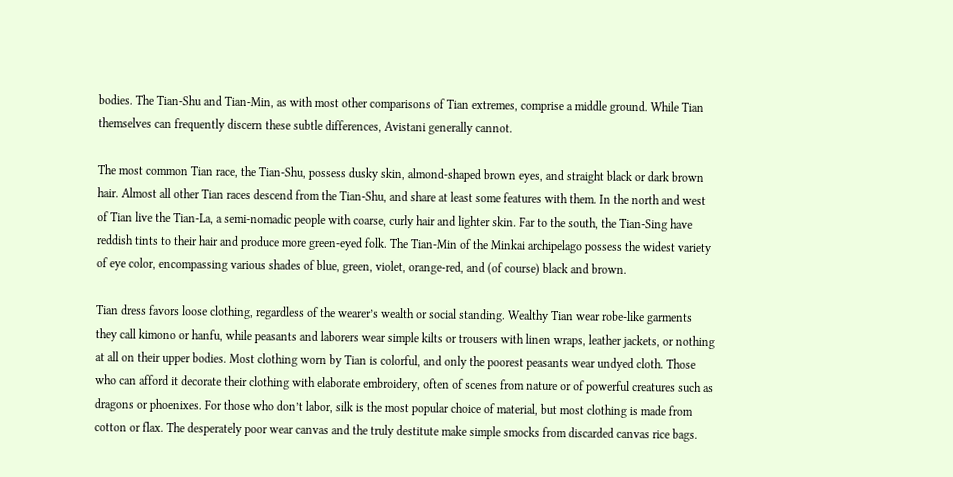bodies. The Tian-Shu and Tian-Min, as with most other comparisons of Tian extremes, comprise a middle ground. While Tian themselves can frequently discern these subtle differences, Avistani generally cannot.

The most common Tian race, the Tian-Shu, possess dusky skin, almond-shaped brown eyes, and straight black or dark brown hair. Almost all other Tian races descend from the Tian-Shu, and share at least some features with them. In the north and west of Tian live the Tian-La, a semi-nomadic people with coarse, curly hair and lighter skin. Far to the south, the Tian-Sing have reddish tints to their hair and produce more green-eyed folk. The Tian-Min of the Minkai archipelago possess the widest variety of eye color, encompassing various shades of blue, green, violet, orange-red, and (of course) black and brown.

Tian dress favors loose clothing, regardless of the wearer’s wealth or social standing. Wealthy Tian wear robe-like garments they call kimono or hanfu, while peasants and laborers wear simple kilts or trousers with linen wraps, leather jackets, or nothing at all on their upper bodies. Most clothing worn by Tian is colorful, and only the poorest peasants wear undyed cloth. Those who can afford it decorate their clothing with elaborate embroidery, often of scenes from nature or of powerful creatures such as dragons or phoenixes. For those who don’t labor, silk is the most popular choice of material, but most clothing is made from cotton or flax. The desperately poor wear canvas and the truly destitute make simple smocks from discarded canvas rice bags.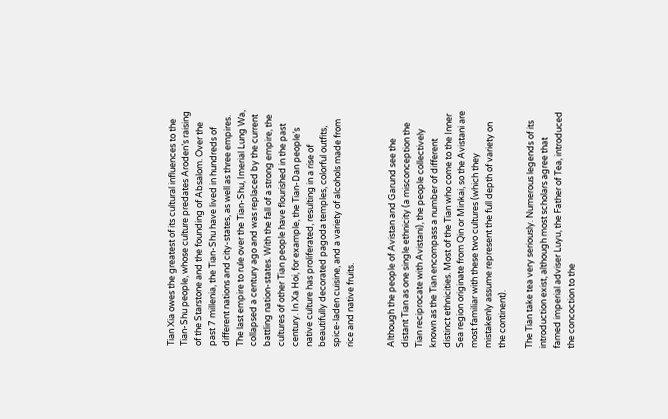Tian Xia owes the greatest of its cultural influences to the Tian-Shu people, whose culture predates Aroden’s raising of the Starstone and the founding of Absalom. Over the past 7 millenia, the Tian-Shu have lived in hundreds of different nations and city-states, as well as three empires. The last empire to rule over the Tian-Shu, Imerial Lung Wa, collapsed a century ago and was replaced by the current battling nation-states. With the fall of a strong empire, the cultures of other Tian people have flourished in the past century. In Xa Hoi, for example, the Tian-Dan people’s native culture has proliferated, resulting in a rise of beautifully decorated pagoda temples, colorful outfits, spice-laden cuisine, and a variety of alcohols made from rice and native fruits.


Although the people of Avistan and Garund see the distant Tian as one single ethnicity (a misconception the Tian reciprocate with Avistani), the people collectively known as the Tian encompass a number of different distinct ethnicities. Most of the Tian who come to the Inner Sea region originate from Qin or Minkai, so the Avistani are most familiar with these two cultures (which they mistakenly assume represent the full depth of variety on the continent).

The Tian take tea very seriously. Numerous legends of its introduction exist, although most scholars agree that famed imperial adviser Luyu, the Father of Tea, introduced the concoction to the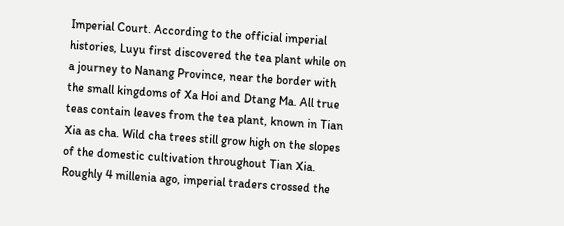Imperial Court. According to the official imperial histories, Luyu first discovered the tea plant while on a journey to Nanang Province, near the border with the small kingdoms of Xa Hoi and Dtang Ma. All true teas contain leaves from the tea plant, known in Tian Xia as cha. Wild cha trees still grow high on the slopes of the domestic cultivation throughout Tian Xia. Roughly 4 millenia ago, imperial traders crossed the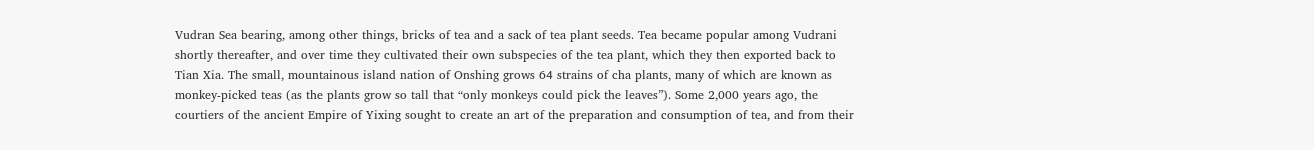Vudran Sea bearing, among other things, bricks of tea and a sack of tea plant seeds. Tea became popular among Vudrani shortly thereafter, and over time they cultivated their own subspecies of the tea plant, which they then exported back to Tian Xia. The small, mountainous island nation of Onshing grows 64 strains of cha plants, many of which are known as monkey-picked teas (as the plants grow so tall that “only monkeys could pick the leaves”). Some 2,000 years ago, the courtiers of the ancient Empire of Yixing sought to create an art of the preparation and consumption of tea, and from their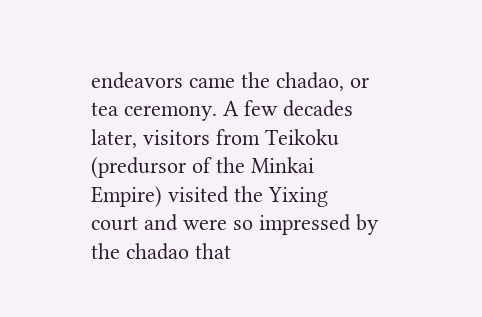endeavors came the chadao, or tea ceremony. A few decades later, visitors from Teikoku (predursor of the Minkai Empire) visited the Yixing court and were so impressed by the chadao that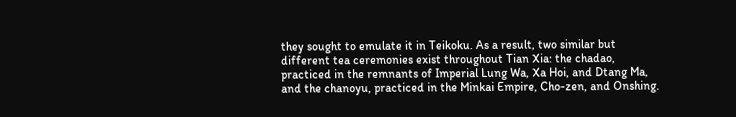they sought to emulate it in Teikoku. As a result, two similar but different tea ceremonies exist throughout Tian Xia: the chadao, practiced in the remnants of Imperial Lung Wa, Xa Hoi, and Dtang Ma, and the chanoyu, practiced in the Minkai Empire, Cho-zen, and Onshing.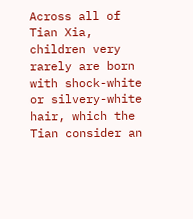Across all of Tian Xia, children very rarely are born with shock-white or silvery-white hair, which the Tian consider an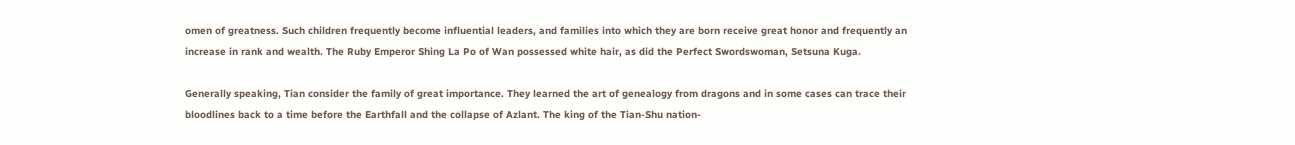omen of greatness. Such children frequently become influential leaders, and families into which they are born receive great honor and frequently an increase in rank and wealth. The Ruby Emperor Shing La Po of Wan possessed white hair, as did the Perfect Swordswoman, Setsuna Kuga.

Generally speaking, Tian consider the family of great importance. They learned the art of genealogy from dragons and in some cases can trace their bloodlines back to a time before the Earthfall and the collapse of Azlant. The king of the Tian-Shu nation-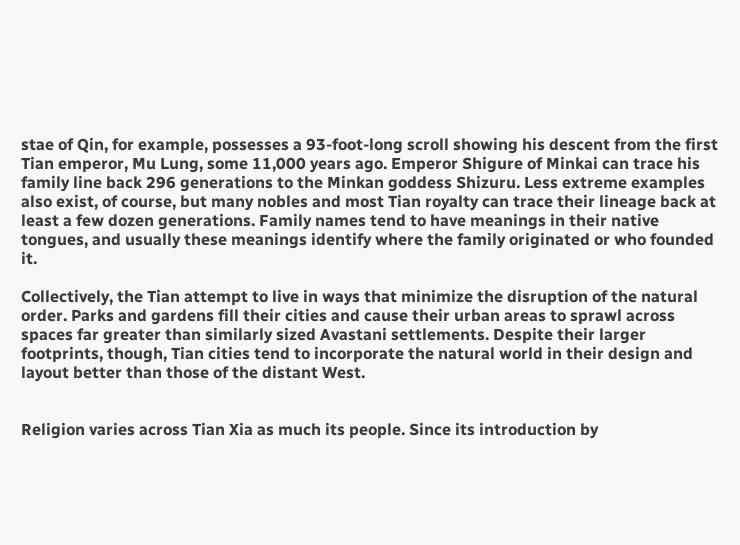stae of Qin, for example, possesses a 93-foot-long scroll showing his descent from the first Tian emperor, Mu Lung, some 11,000 years ago. Emperor Shigure of Minkai can trace his family line back 296 generations to the Minkan goddess Shizuru. Less extreme examples also exist, of course, but many nobles and most Tian royalty can trace their lineage back at least a few dozen generations. Family names tend to have meanings in their native tongues, and usually these meanings identify where the family originated or who founded it.

Collectively, the Tian attempt to live in ways that minimize the disruption of the natural order. Parks and gardens fill their cities and cause their urban areas to sprawl across spaces far greater than similarly sized Avastani settlements. Despite their larger footprints, though, Tian cities tend to incorporate the natural world in their design and layout better than those of the distant West.


Religion varies across Tian Xia as much its people. Since its introduction by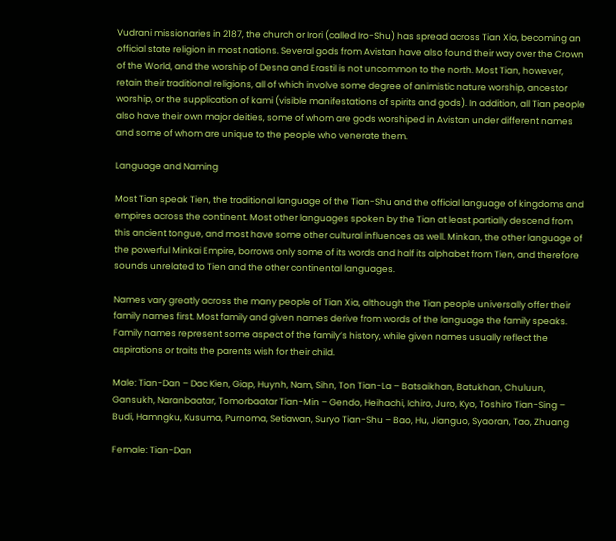Vudrani missionaries in 2187, the church or Irori (called Iro-Shu) has spread across Tian Xia, becoming an official state religion in most nations. Several gods from Avistan have also found their way over the Crown of the World, and the worship of Desna and Erastil is not uncommon to the north. Most Tian, however, retain their traditional religions, all of which involve some degree of animistic nature worship, ancestor worship, or the supplication of kami (visible manifestations of spirits and gods). In addition, all Tian people also have their own major deities, some of whom are gods worshiped in Avistan under different names and some of whom are unique to the people who venerate them.

Language and Naming

Most Tian speak Tien, the traditional language of the Tian-Shu and the official language of kingdoms and empires across the continent. Most other languages spoken by the Tian at least partially descend from this ancient tongue, and most have some other cultural influences as well. Minkan, the other language of the powerful Minkai Empire, borrows only some of its words and half its alphabet from Tien, and therefore sounds unrelated to Tien and the other continental languages.

Names vary greatly across the many people of Tian Xia, although the Tian people universally offer their family names first. Most family and given names derive from words of the language the family speaks. Family names represent some aspect of the family’s history, while given names usually reflect the aspirations or traits the parents wish for their child.

Male: Tian-Dan – Dac Kien, Giap, Huynh, Nam, Sihn, Ton Tian-La – Batsaikhan, Batukhan, Chuluun, Gansukh, Naranbaatar, Tomorbaatar Tian-Min – Gendo, Heihachi, Ichiro, Juro, Kyo, Toshiro Tian-Sing – Budi, Hamngku, Kusuma, Purnoma, Setiawan, Suryo Tian-Shu – Bao, Hu, Jianguo, Syaoran, Tao, Zhuang

Female: Tian-Dan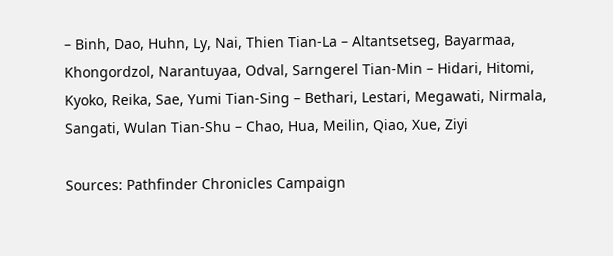– Binh, Dao, Huhn, Ly, Nai, Thien Tian-La – Altantsetseg, Bayarmaa, Khongordzol, Narantuyaa, Odval, Sarngerel Tian-Min – Hidari, Hitomi, Kyoko, Reika, Sae, Yumi Tian-Sing – Bethari, Lestari, Megawati, Nirmala, Sangati, Wulan Tian-Shu – Chao, Hua, Meilin, Qiao, Xue, Ziyi

Sources: Pathfinder Chronicles Campaign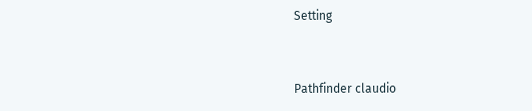Setting


Pathfinder claudio